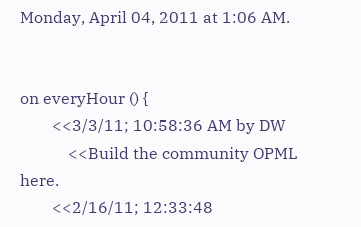Monday, April 04, 2011 at 1:06 AM.


on everyHour () {
        <<3/3/11; 10:58:36 AM by DW
            <<Build the community OPML here.
        <<2/16/11; 12:33:48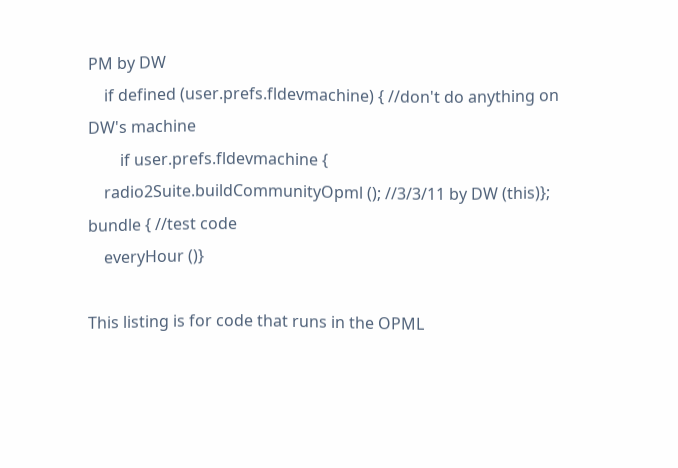PM by DW
    if defined (user.prefs.fldevmachine) { //don't do anything on DW's machine
        if user.prefs.fldevmachine {
    radio2Suite.buildCommunityOpml (); //3/3/11 by DW (this)};
bundle { //test code
    everyHour ()}

This listing is for code that runs in the OPML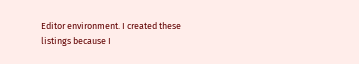Editor environment. I created these listings because I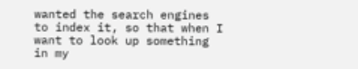wanted the search engines to index it, so that when I want to look up something in my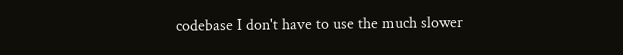codebase I don't have to use the much slower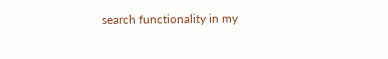search functionality in my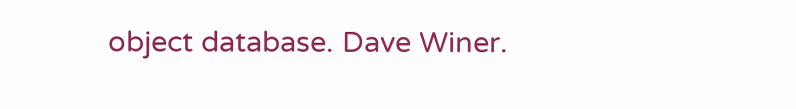object database. Dave Winer.